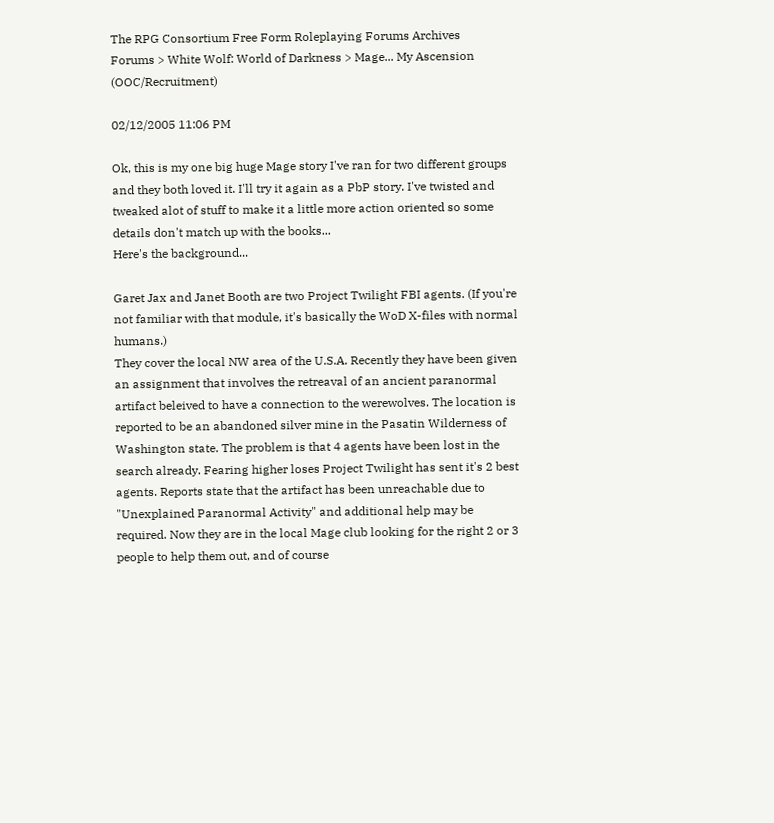The RPG Consortium Free Form Roleplaying Forums Archives
Forums > White Wolf: World of Darkness > Mage... My Ascension (OOC/Recruitment)

02/12/2005 11:06 PM

Ok, this is my one big huge Mage story I've ran for two different groups and they both loved it. I'll try it again as a PbP story. I've twisted and tweaked alot of stuff to make it a little more action oriented so some details don't match up with the books...
Here's the background...

Garet Jax and Janet Booth are two Project Twilight FBI agents. (If you're not familiar with that module, it's basically the WoD X-files with normal humans.)
They cover the local NW area of the U.S.A. Recently they have been given an assignment that involves the retreaval of an ancient paranormal artifact beleived to have a connection to the werewolves. The location is reported to be an abandoned silver mine in the Pasatin Wilderness of Washington state. The problem is that 4 agents have been lost in the search already. Fearing higher loses Project Twilight has sent it's 2 best agents. Reports state that the artifact has been unreachable due to "Unexplained Paranormal Activity" and additional help may be required. Now they are in the local Mage club looking for the right 2 or 3 people to help them out, and of course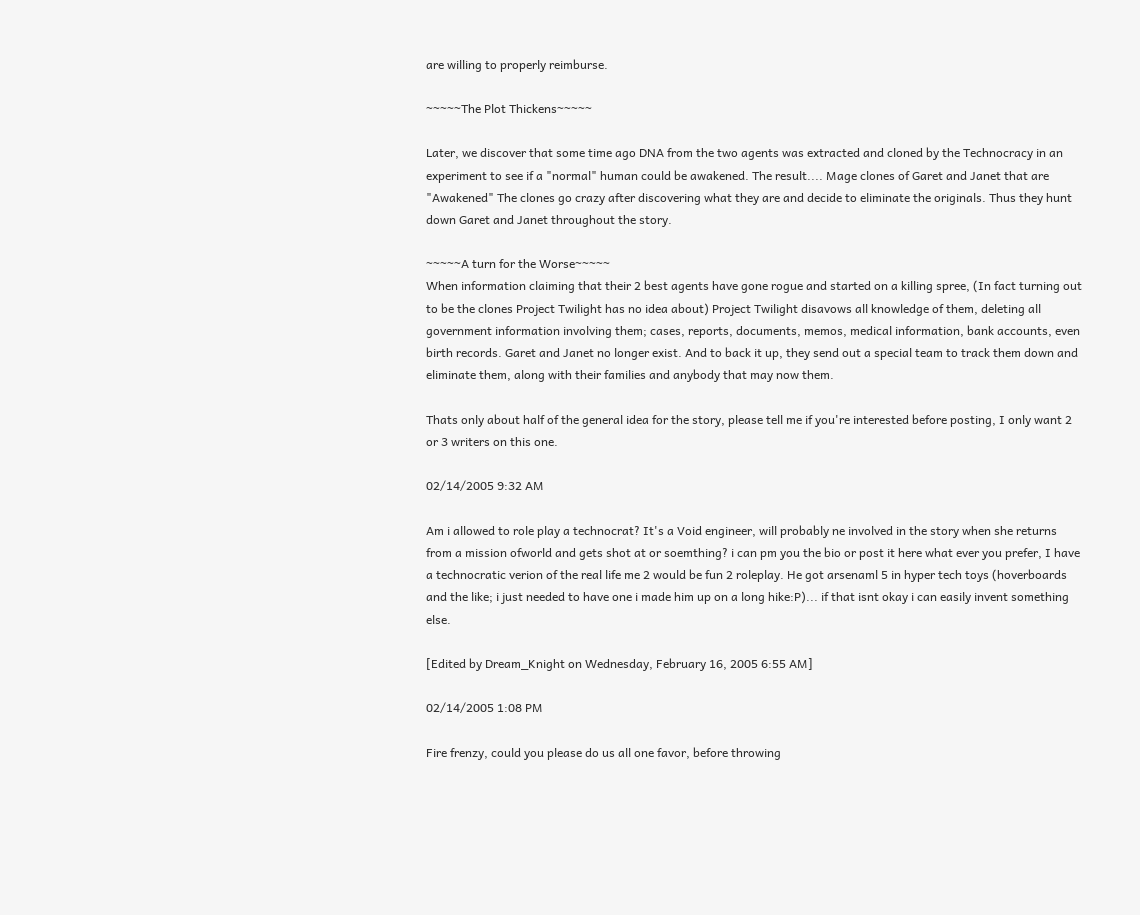are willing to properly reimburse.

~~~~~The Plot Thickens~~~~~

Later, we discover that some time ago DNA from the two agents was extracted and cloned by the Technocracy in an experiment to see if a "normal" human could be awakened. The result.... Mage clones of Garet and Janet that are "Awakened" The clones go crazy after discovering what they are and decide to eliminate the originals. Thus they hunt down Garet and Janet throughout the story.

~~~~~A turn for the Worse~~~~~
When information claiming that their 2 best agents have gone rogue and started on a killing spree, (In fact turning out to be the clones Project Twilight has no idea about) Project Twilight disavows all knowledge of them, deleting all government information involving them; cases, reports, documents, memos, medical information, bank accounts, even birth records. Garet and Janet no longer exist. And to back it up, they send out a special team to track them down and eliminate them, along with their families and anybody that may now them.

Thats only about half of the general idea for the story, please tell me if you're interested before posting, I only want 2 or 3 writers on this one.

02/14/2005 9:32 AM

Am i allowed to role play a technocrat? It's a Void engineer, will probably ne involved in the story when she returns from a mission ofworld and gets shot at or soemthing? i can pm you the bio or post it here what ever you prefer, I have a technocratic verion of the real life me 2 would be fun 2 roleplay. He got arsenaml 5 in hyper tech toys (hoverboards and the like; i just needed to have one i made him up on a long hike:P)... if that isnt okay i can easily invent something else.

[Edited by Dream_Knight on Wednesday, February 16, 2005 6:55 AM]

02/14/2005 1:08 PM

Fire frenzy, could you please do us all one favor, before throwing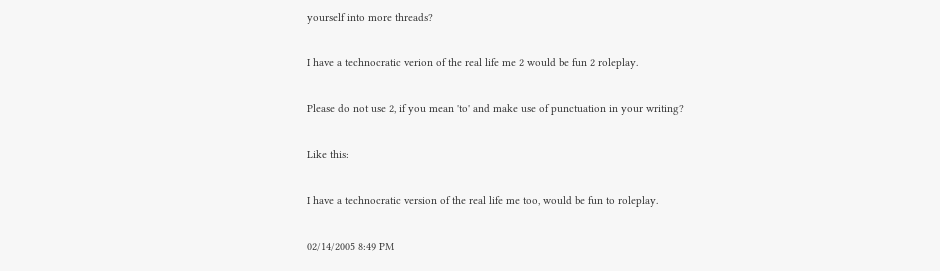yourself into more threads?

I have a technocratic verion of the real life me 2 would be fun 2 roleplay.

Please do not use 2, if you mean 'to' and make use of punctuation in your writing?

Like this:

I have a technocratic version of the real life me too, would be fun to roleplay.

02/14/2005 8:49 PM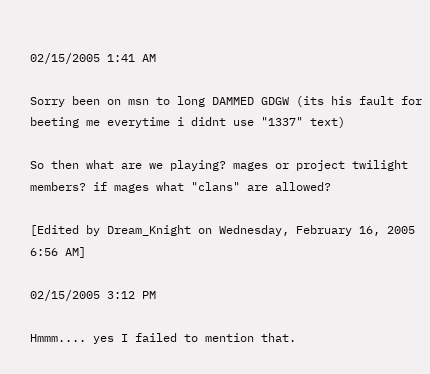02/15/2005 1:41 AM

Sorry been on msn to long DAMMED GDGW (its his fault for beeting me everytime i didnt use "1337" text)

So then what are we playing? mages or project twilight members? if mages what "clans" are allowed?

[Edited by Dream_Knight on Wednesday, February 16, 2005 6:56 AM]

02/15/2005 3:12 PM

Hmmm.... yes I failed to mention that.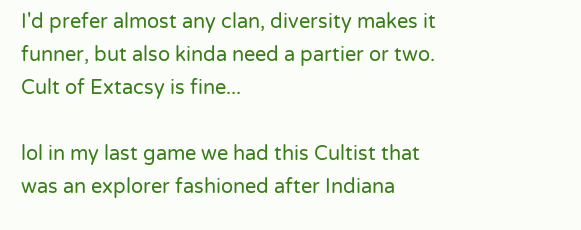I'd prefer almost any clan, diversity makes it funner, but also kinda need a partier or two. Cult of Extacsy is fine...

lol in my last game we had this Cultist that was an explorer fashioned after Indiana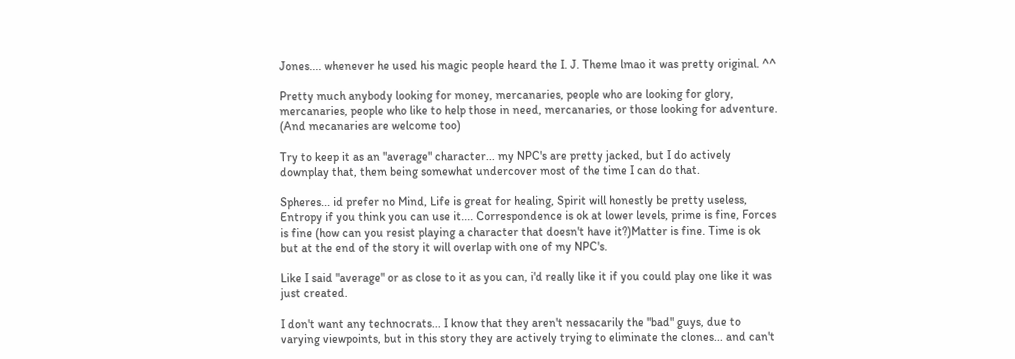Jones.... whenever he used his magic people heard the I. J. Theme lmao it was pretty original. ^^

Pretty much anybody looking for money, mercanaries, people who are looking for glory, mercanaries, people who like to help those in need, mercanaries, or those looking for adventure. (And mecanaries are welcome too)

Try to keep it as an "average" character... my NPC's are pretty jacked, but I do actively downplay that, them being somewhat undercover most of the time I can do that.

Spheres... id prefer no Mind, Life is great for healing, Spirit will honestly be pretty useless, Entropy if you think you can use it.... Correspondence is ok at lower levels, prime is fine, Forces is fine (how can you resist playing a character that doesn't have it?)Matter is fine. Time is ok but at the end of the story it will overlap with one of my NPC's.

Like I said "average" or as close to it as you can, i'd really like it if you could play one like it was just created.

I don't want any technocrats... I know that they aren't nessacarily the "bad" guys, due to varying viewpoints, but in this story they are actively trying to eliminate the clones... and can't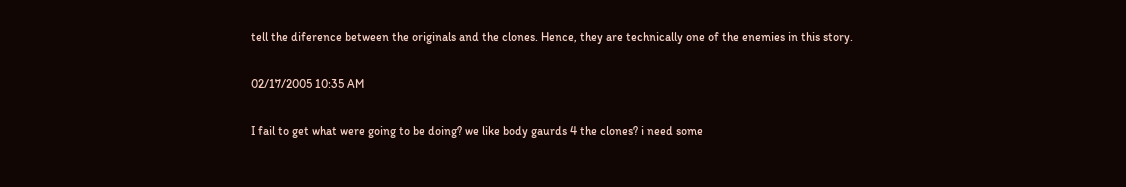tell the diference between the originals and the clones. Hence, they are technically one of the enemies in this story.

02/17/2005 10:35 AM

I fail to get what were going to be doing? we like body gaurds 4 the clones? i need some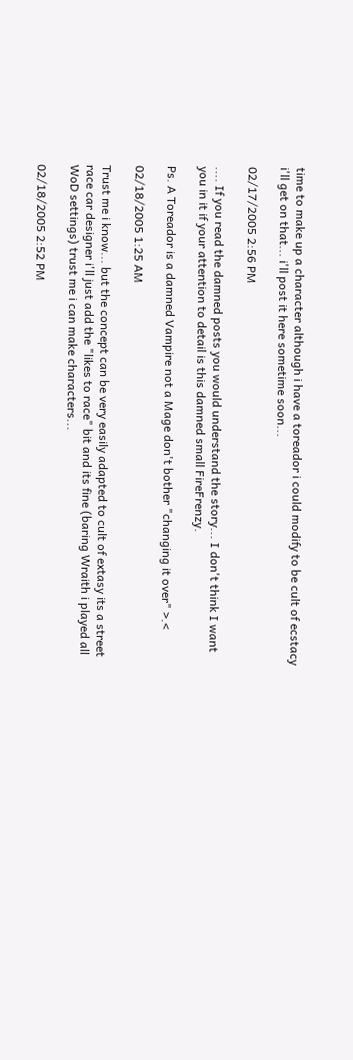time to make up a character although i have a toreador i could modify to be cult of ecstacy i'll get on that... i'll post it here sometime soon...

02/17/2005 2:56 PM

.... If you read the damned posts you would understand the story... I don't think I want you in it if your attention to detail is this damned small FireFrenzy.

Ps. A Toreador is a damned Vampire not a Mage don't bother "changing it over" >.<

02/18/2005 1:25 AM

Trust me i know... but the concept can be very easily adapted to cult of extasy its a street race car designer i'll just add the "likes to race" bit and its fine (baring Wraith i played all WoD settings) trust me i can make characters...

02/18/2005 2:52 PM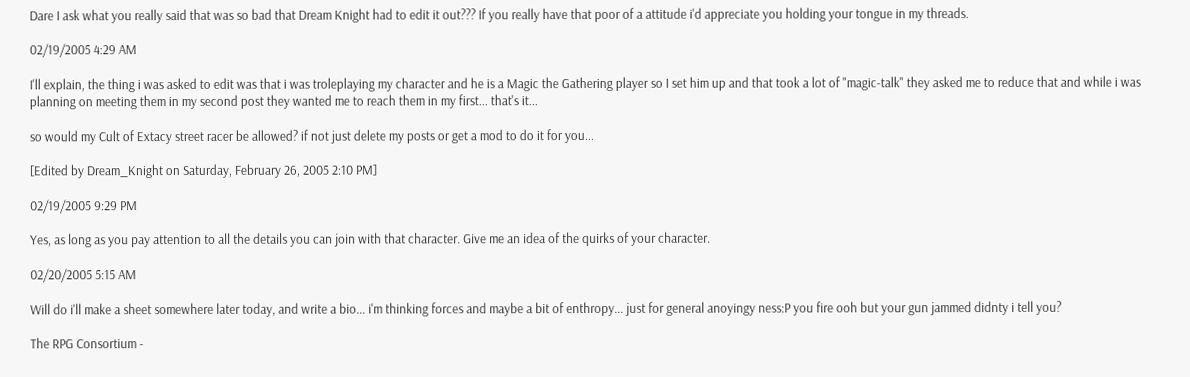Dare I ask what you really said that was so bad that Dream Knight had to edit it out??? If you really have that poor of a attitude i'd appreciate you holding your tongue in my threads.

02/19/2005 4:29 AM

I'll explain, the thing i was asked to edit was that i was troleplaying my character and he is a Magic the Gathering player so I set him up and that took a lot of "magic-talk" they asked me to reduce that and while i was planning on meeting them in my second post they wanted me to reach them in my first... that's it...

so would my Cult of Extacy street racer be allowed? if not just delete my posts or get a mod to do it for you...

[Edited by Dream_Knight on Saturday, February 26, 2005 2:10 PM]

02/19/2005 9:29 PM

Yes, as long as you pay attention to all the details you can join with that character. Give me an idea of the quirks of your character.

02/20/2005 5:15 AM

Will do i'll make a sheet somewhere later today, and write a bio... i'm thinking forces and maybe a bit of enthropy... just for general anoyingy ness:P you fire ooh but your gun jammed didnty i tell you?

The RPG Consortium -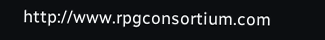http://www.rpgconsortium.com